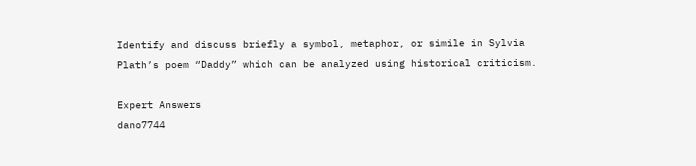Identify and discuss briefly a symbol, metaphor, or simile in Sylvia Plath’s poem “Daddy” which can be analyzed using historical criticism.

Expert Answers
dano7744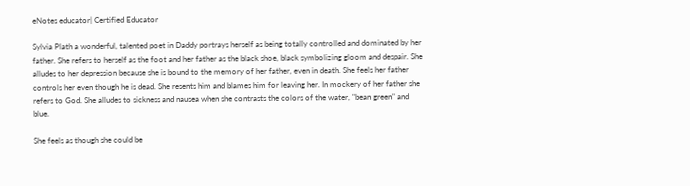eNotes educator| Certified Educator

Sylvia Plath a wonderful, talented poet in Daddy portrays herself as being totally controlled and dominated by her father. She refers to herself as the foot and her father as the black shoe, black symbolizing gloom and despair. She alludes to her depression because she is bound to the memory of her father, even in death. She feels her father controls her even though he is dead. She resents him and blames him for leaving her. In mockery of her father she refers to God. She alludes to sickness and nausea when she contrasts the colors of the water, "bean green" and blue.

She feels as though she could be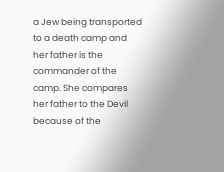a Jew being transported to a death camp and her father is the commander of the camp. She compares her father to the Devil because of the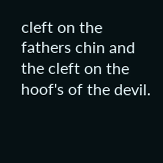cleft on the fathers chin and the cleft on the hoof's of the devil.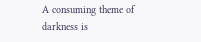A consuming theme of darkness is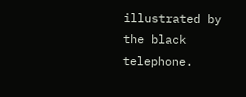illustrated by the black telephone.